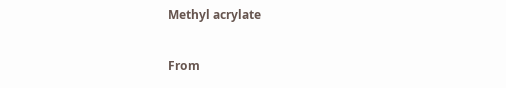Methyl acrylate

From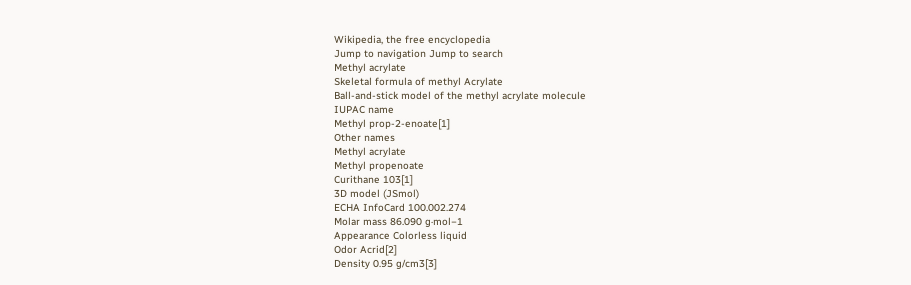Wikipedia, the free encyclopedia
Jump to navigation Jump to search
Methyl acrylate
Skeletal formula of methyl Acrylate
Ball-and-stick model of the methyl acrylate molecule
IUPAC name
Methyl prop-2-enoate[1]
Other names
Methyl acrylate
Methyl propenoate
Curithane 103[1]
3D model (JSmol)
ECHA InfoCard 100.002.274
Molar mass 86.090 g·mol−1
Appearance Colorless liquid
Odor Acrid[2]
Density 0.95 g/cm3[3]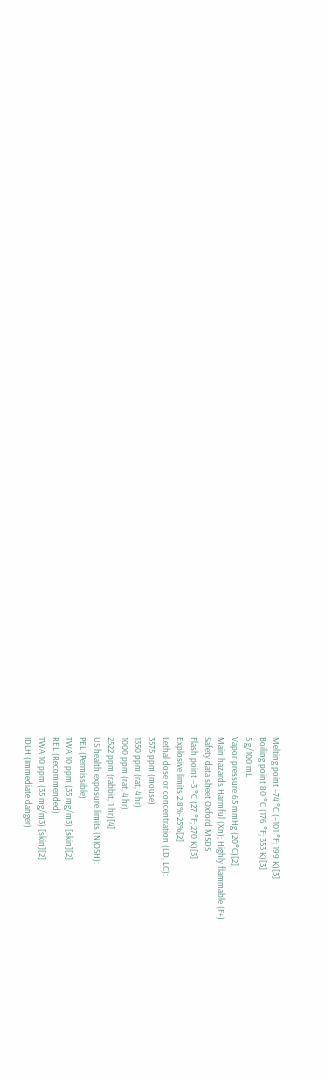Melting point −74 °C (−101 °F; 199 K)[3]
Boiling point 80 °C (176 °F; 353 K)[3]
5 g/100 mL
Vapor pressure 65 mmHg (20°C)[2]
Main hazards Harmful (Xn); Highly flammable (F+)
Safety data sheet Oxford MSDS
Flash point −3 °C (27 °F; 270 K)[3]
Explosive limits 2.8%-25%[2]
Lethal dose or concentration (LD, LC):
3575 ppm (mouse)
1350 ppm (rat, 4 hr)
1000 ppm (rat, 4 hr)
2522 ppm (rabbit, 1 hr)[4]
US health exposure limits (NIOSH):
PEL (Permissible)
TWA 10 ppm (35 mg/m3) [skin][2]
REL (Recommended)
TWA 10 ppm (35 mg/m3) [skin][2]
IDLH (Immediate danger)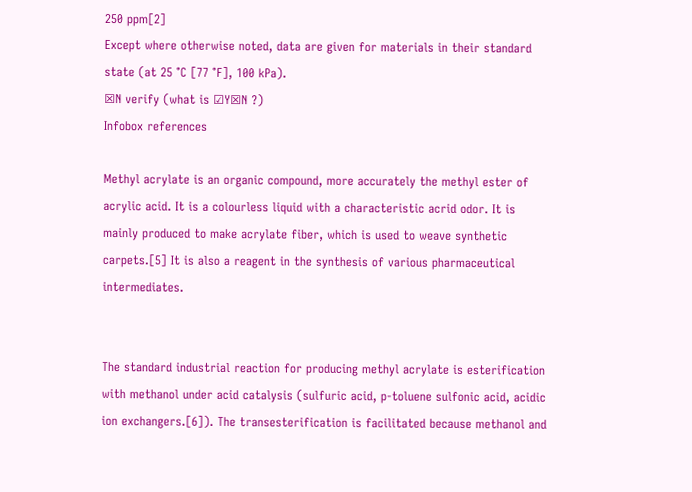250 ppm[2]
Except where otherwise noted, data are given for materials in their standard state (at 25 °C [77 °F], 100 kPa).
☒N verify (what is ☑Y☒N ?)
Infobox references

Methyl acrylate is an organic compound, more accurately the methyl ester of acrylic acid. It is a colourless liquid with a characteristic acrid odor. It is mainly produced to make acrylate fiber, which is used to weave synthetic carpets.[5] It is also a reagent in the synthesis of various pharmaceutical intermediates.


The standard industrial reaction for producing methyl acrylate is esterification with methanol under acid catalysis (sulfuric acid, p-toluene sulfonic acid, acidic ion exchangers.[6]). The transesterification is facilitated because methanol and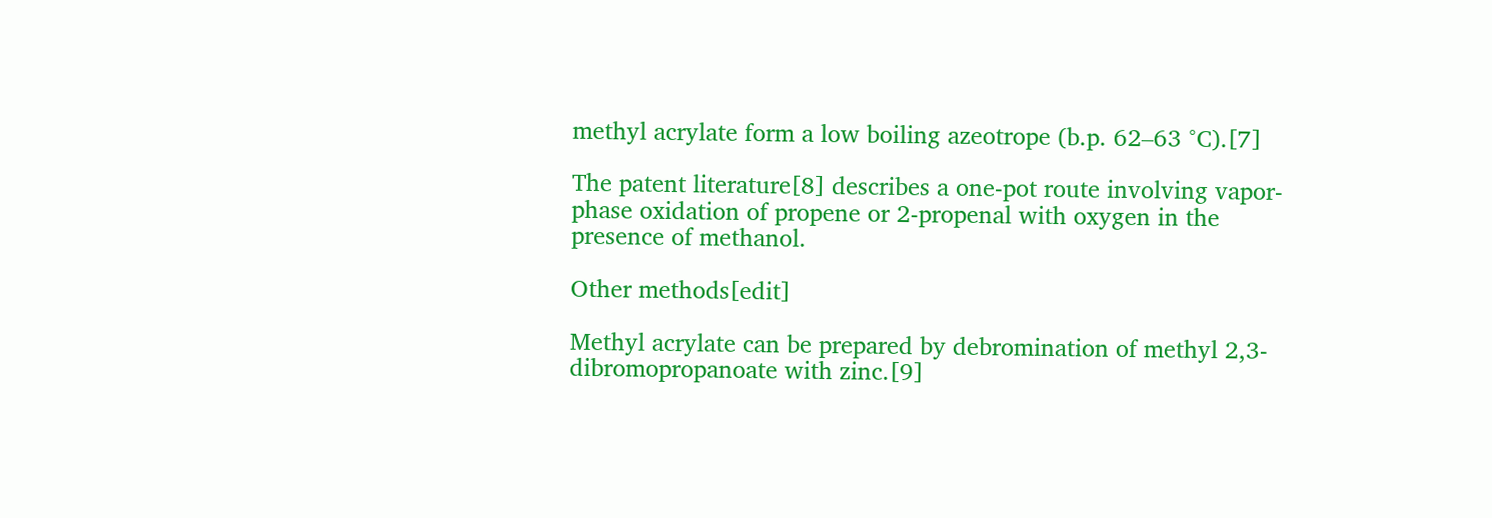methyl acrylate form a low boiling azeotrope (b.p. 62–63 °C).[7]

The patent literature[8] describes a one-pot route involving vapor-phase oxidation of propene or 2-propenal with oxygen in the presence of methanol.

Other methods[edit]

Methyl acrylate can be prepared by debromination of methyl 2,3-dibromopropanoate with zinc.[9]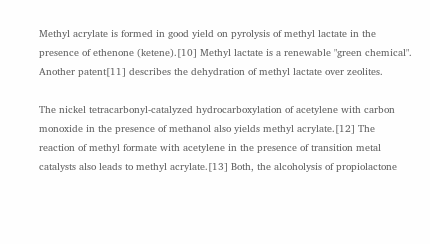Methyl acrylate is formed in good yield on pyrolysis of methyl lactate in the presence of ethenone (ketene).[10] Methyl lactate is a renewable "green chemical". Another patent[11] describes the dehydration of methyl lactate over zeolites.

The nickel tetracarbonyl-catalyzed hydrocarboxylation of acetylene with carbon monoxide in the presence of methanol also yields methyl acrylate.[12] The reaction of methyl formate with acetylene in the presence of transition metal catalysts also leads to methyl acrylate.[13] Both, the alcoholysis of propiolactone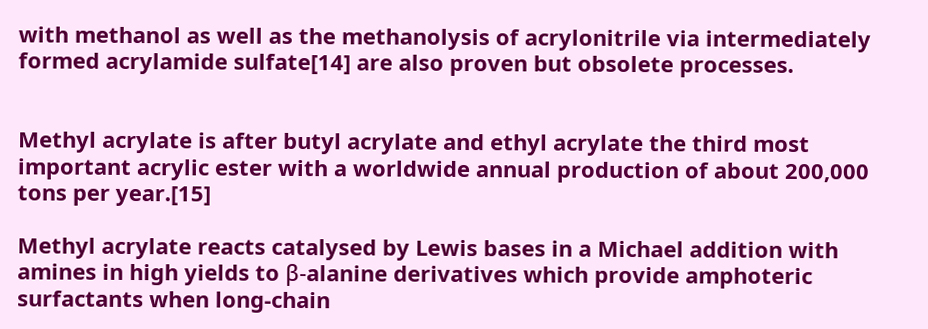with methanol as well as the methanolysis of acrylonitrile via intermediately formed acrylamide sulfate[14] are also proven but obsolete processes.


Methyl acrylate is after butyl acrylate and ethyl acrylate the third most important acrylic ester with a worldwide annual production of about 200,000 tons per year.[15]

Methyl acrylate reacts catalysed by Lewis bases in a Michael addition with amines in high yields to β-alanine derivatives which provide amphoteric surfactants when long-chain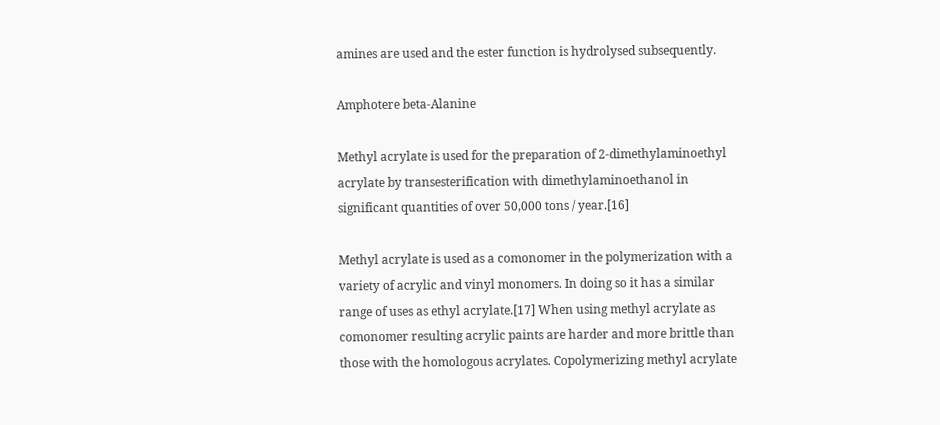amines are used and the ester function is hydrolysed subsequently.

Amphotere beta-Alanine

Methyl acrylate is used for the preparation of 2-dimethylaminoethyl acrylate by transesterification with dimethylaminoethanol in significant quantities of over 50,000 tons / year.[16]

Methyl acrylate is used as a comonomer in the polymerization with a variety of acrylic and vinyl monomers. In doing so it has a similar range of uses as ethyl acrylate.[17] When using methyl acrylate as comonomer resulting acrylic paints are harder and more brittle than those with the homologous acrylates. Copolymerizing methyl acrylate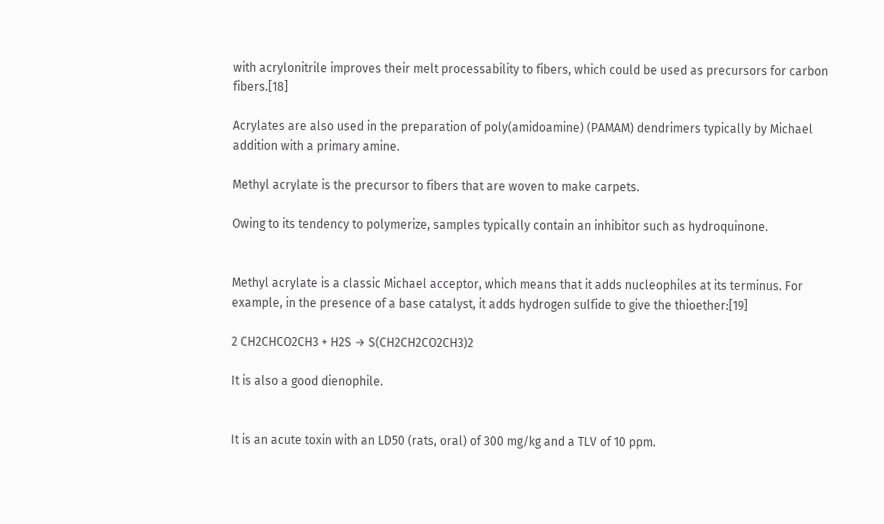with acrylonitrile improves their melt processability to fibers, which could be used as precursors for carbon fibers.[18]

Acrylates are also used in the preparation of poly(amidoamine) (PAMAM) dendrimers typically by Michael addition with a primary amine.

Methyl acrylate is the precursor to fibers that are woven to make carpets.

Owing to its tendency to polymerize, samples typically contain an inhibitor such as hydroquinone.


Methyl acrylate is a classic Michael acceptor, which means that it adds nucleophiles at its terminus. For example, in the presence of a base catalyst, it adds hydrogen sulfide to give the thioether:[19]

2 CH2CHCO2CH3 + H2S → S(CH2CH2CO2CH3)2

It is also a good dienophile.


It is an acute toxin with an LD50 (rats, oral) of 300 mg/kg and a TLV of 10 ppm.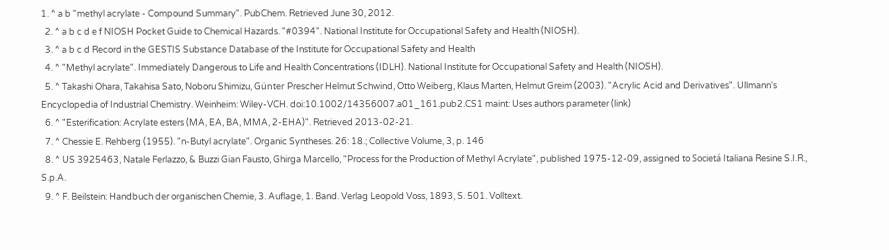1. ^ a b "methyl acrylate - Compound Summary". PubChem. Retrieved June 30, 2012.
  2. ^ a b c d e f NIOSH Pocket Guide to Chemical Hazards. "#0394". National Institute for Occupational Safety and Health (NIOSH).
  3. ^ a b c d Record in the GESTIS Substance Database of the Institute for Occupational Safety and Health
  4. ^ "Methyl acrylate". Immediately Dangerous to Life and Health Concentrations (IDLH). National Institute for Occupational Safety and Health (NIOSH).
  5. ^ Takashi Ohara, Takahisa Sato, Noboru Shimizu, Günter Prescher Helmut Schwind, Otto Weiberg, Klaus Marten, Helmut Greim (2003). "Acrylic Acid and Derivatives". Ullmann's Encyclopedia of Industrial Chemistry. Weinheim: Wiley-VCH. doi:10.1002/14356007.a01_161.pub2.CS1 maint: Uses authors parameter (link)
  6. ^ "Esterification: Acrylate esters (MA, EA, BA, MMA, 2-EHA)". Retrieved 2013-02-21.
  7. ^ Chessie E. Rehberg (1955). "n-Butyl acrylate". Organic Syntheses. 26: 18.; Collective Volume, 3, p. 146
  8. ^ US 3925463, Natale Ferlazzo, & Buzzi Gian Fausto, Ghirga Marcello, "Process for the Production of Methyl Acrylate", published 1975-12-09, assigned to Societá Italiana Resine S.I.R., S.p.A.
  9. ^ F. Beilstein: Handbuch der organischen Chemie, 3. Auflage, 1. Band. Verlag Leopold Voss, 1893, S. 501. Volltext.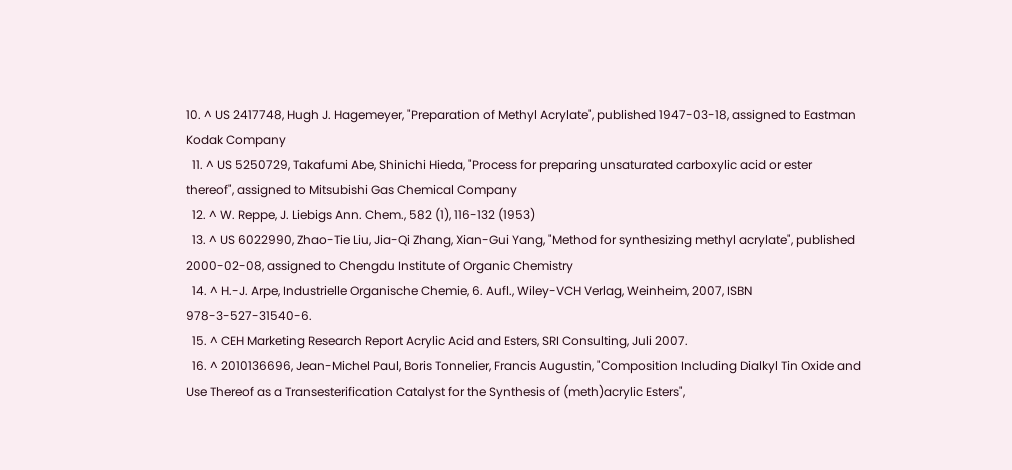10. ^ US 2417748, Hugh J. Hagemeyer, "Preparation of Methyl Acrylate", published 1947-03-18, assigned to Eastman Kodak Company
  11. ^ US 5250729, Takafumi Abe, Shinichi Hieda, "Process for preparing unsaturated carboxylic acid or ester thereof", assigned to Mitsubishi Gas Chemical Company
  12. ^ W. Reppe, J. Liebigs Ann. Chem., 582 (1), 116-132 (1953)
  13. ^ US 6022990, Zhao-Tie Liu, Jia-Qi Zhang, Xian-Gui Yang, "Method for synthesizing methyl acrylate", published 2000-02-08, assigned to Chengdu Institute of Organic Chemistry
  14. ^ H.-J. Arpe, Industrielle Organische Chemie, 6. Aufl., Wiley-VCH Verlag, Weinheim, 2007, ISBN 978-3-527-31540-6.
  15. ^ CEH Marketing Research Report Acrylic Acid and Esters, SRI Consulting, Juli 2007.
  16. ^ 2010136696, Jean-Michel Paul, Boris Tonnelier, Francis Augustin, "Composition Including Dialkyl Tin Oxide and Use Thereof as a Transesterification Catalyst for the Synthesis of (meth)acrylic Esters",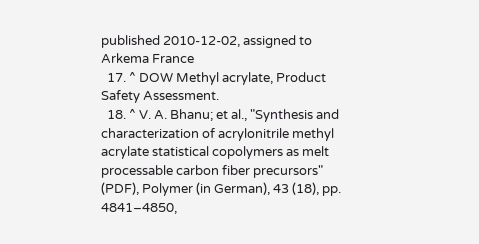published 2010-12-02, assigned to Arkema France
  17. ^ DOW Methyl acrylate, Product Safety Assessment.
  18. ^ V. A. Bhanu; et al., "Synthesis and characterization of acrylonitrile methyl acrylate statistical copolymers as melt processable carbon fiber precursors" (PDF), Polymer (in German), 43 (18), pp. 4841–4850,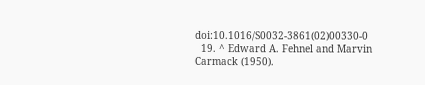doi:10.1016/S0032-3861(02)00330-0
  19. ^ Edward A. Fehnel and Marvin Carmack (1950).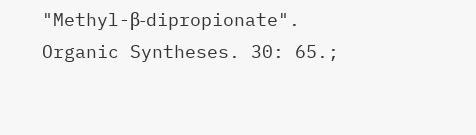"Methyl-β-dipropionate". Organic Syntheses. 30: 65.;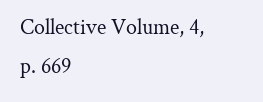Collective Volume, 4, p. 669